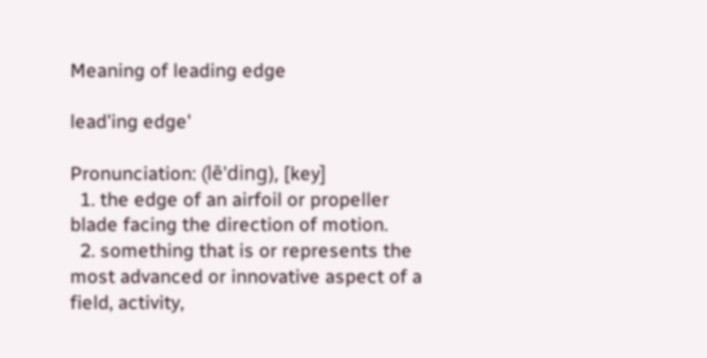Meaning of leading edge

lead'ing edge'

Pronunciation: (lē'ding), [key]
  1. the edge of an airfoil or propeller blade facing the direction of motion.
  2. something that is or represents the most advanced or innovative aspect of a field, activity,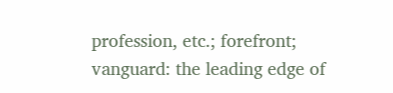profession, etc.; forefront; vanguard: the leading edge of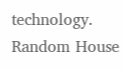technology.
Random House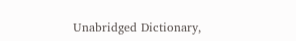Unabridged Dictionary,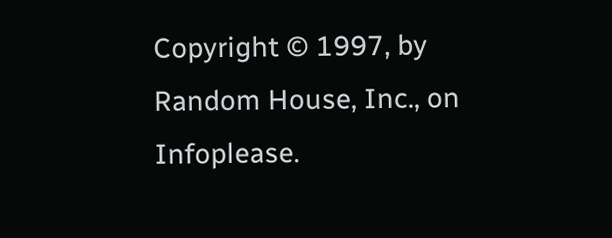Copyright © 1997, by Random House, Inc., on Infoplease.